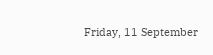Friday, 11 September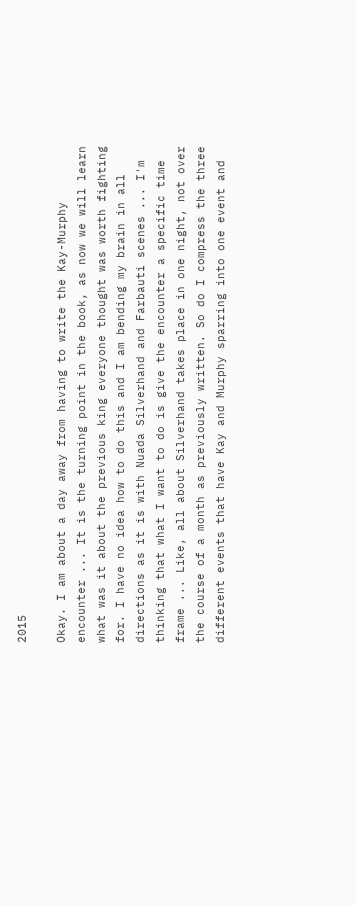2015

Okay. I am about a day away from having to write the Kay-Murphy encounter ... It is the turning point in the book, as now we will learn what was it about the previous king everyone thought was worth fighting for. I have no idea how to do this and I am bending my brain in all directions as it is with Nuada Silverhand and Farbauti scenes ... I'm thinking that what I want to do is give the encounter a specific time frame ... Like, all about Silverhand takes place in one night, not over the course of a month as previously written. So do I compress the three different events that have Kay and Murphy sparring into one event and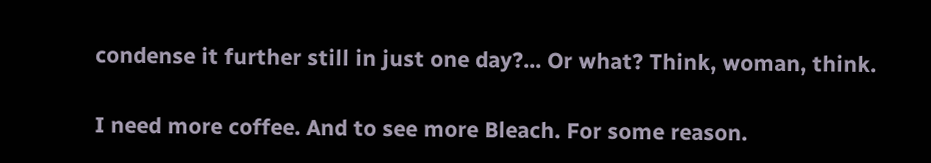condense it further still in just one day?... Or what? Think, woman, think.

I need more coffee. And to see more Bleach. For some reason.